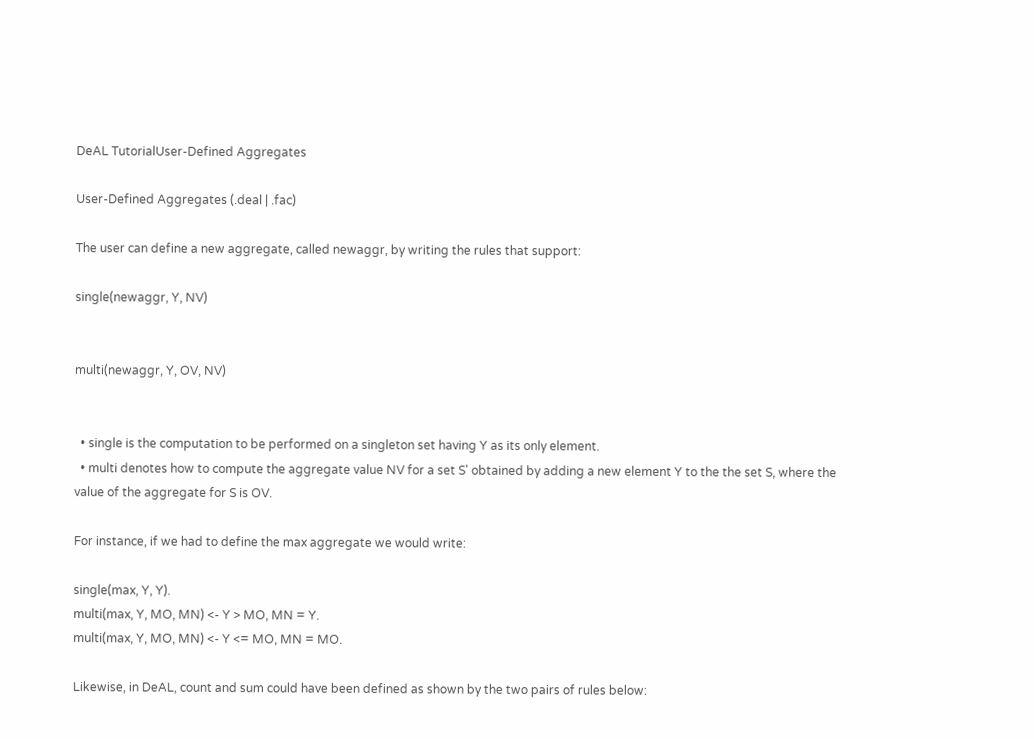DeAL TutorialUser-Defined Aggregates

User-Defined Aggregates (.deal | .fac)

The user can define a new aggregate, called newaggr, by writing the rules that support:

single(newaggr, Y, NV)


multi(newaggr, Y, OV, NV)


  • single is the computation to be performed on a singleton set having Y as its only element.
  • multi denotes how to compute the aggregate value NV for a set S' obtained by adding a new element Y to the the set S, where the value of the aggregate for S is OV.

For instance, if we had to define the max aggregate we would write:

single(max, Y, Y).
multi(max, Y, MO, MN) <- Y > MO, MN = Y.
multi(max, Y, MO, MN) <- Y <= MO, MN = MO.

Likewise, in DeAL, count and sum could have been defined as shown by the two pairs of rules below: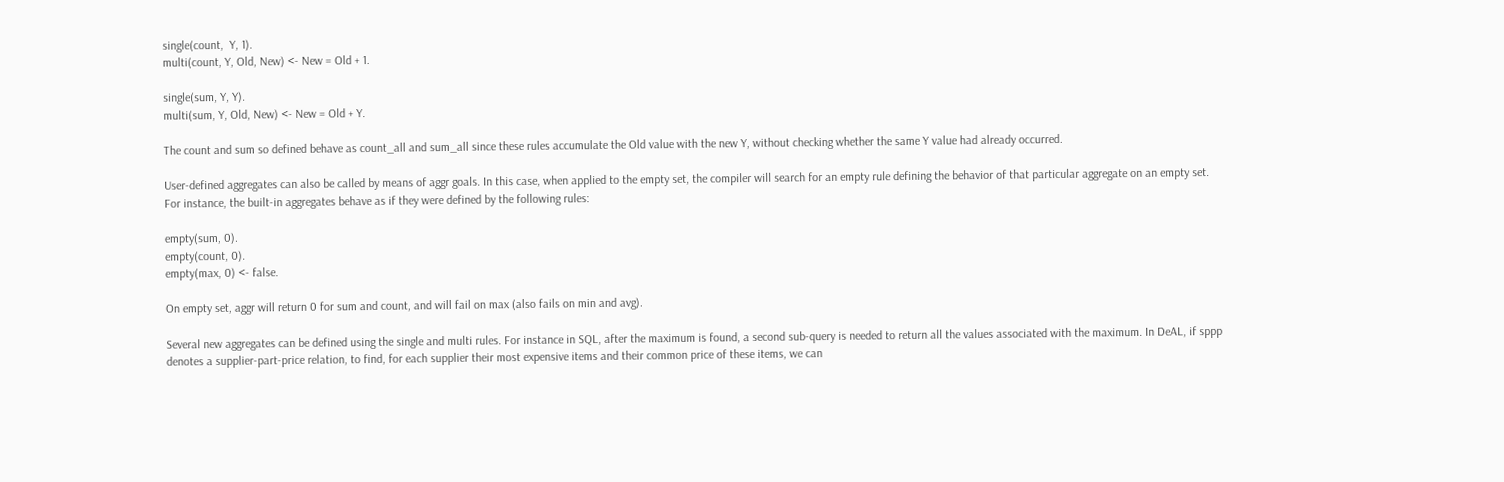single(count,  Y, 1).
multi(count, Y, Old, New) <- New = Old + 1.

single(sum, Y, Y).
multi(sum, Y, Old, New) <- New = Old + Y.

The count and sum so defined behave as count_all and sum_all since these rules accumulate the Old value with the new Y, without checking whether the same Y value had already occurred.

User-defined aggregates can also be called by means of aggr goals. In this case, when applied to the empty set, the compiler will search for an empty rule defining the behavior of that particular aggregate on an empty set. For instance, the built-in aggregates behave as if they were defined by the following rules:

empty(sum, 0).
empty(count, 0).
empty(max, 0) <- false.

On empty set, aggr will return 0 for sum and count, and will fail on max (also fails on min and avg).

Several new aggregates can be defined using the single and multi rules. For instance in SQL, after the maximum is found, a second sub-query is needed to return all the values associated with the maximum. In DeAL, if sppp denotes a supplier-part-price relation, to find, for each supplier their most expensive items and their common price of these items, we can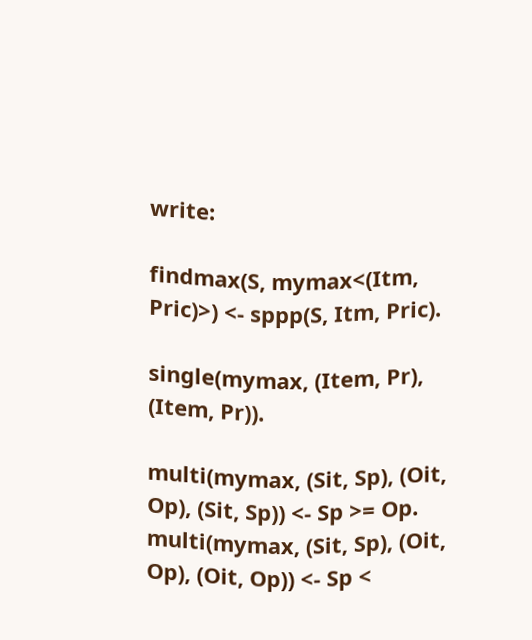write:

findmax(S, mymax<(Itm, Pric)>) <- sppp(S, Itm, Pric).

single(mymax, (Item, Pr), (Item, Pr)).

multi(mymax, (Sit, Sp), (Oit, Op), (Sit, Sp)) <- Sp >= Op.
multi(mymax, (Sit, Sp), (Oit, Op), (Oit, Op)) <- Sp <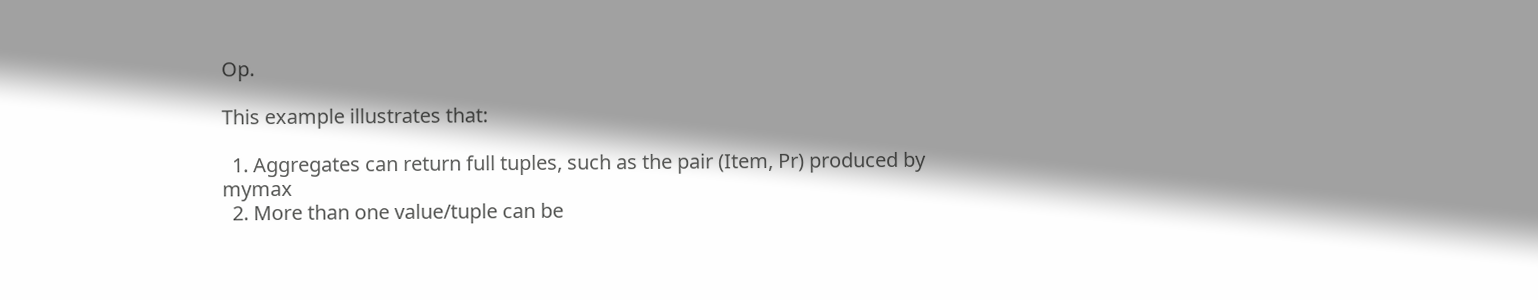Op.

This example illustrates that:

  1. Aggregates can return full tuples, such as the pair (Item, Pr) produced by mymax
  2. More than one value/tuple can be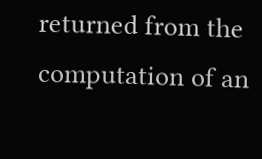returned from the computation of an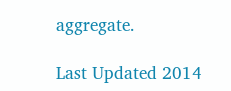aggregate.

Last Updated 2014